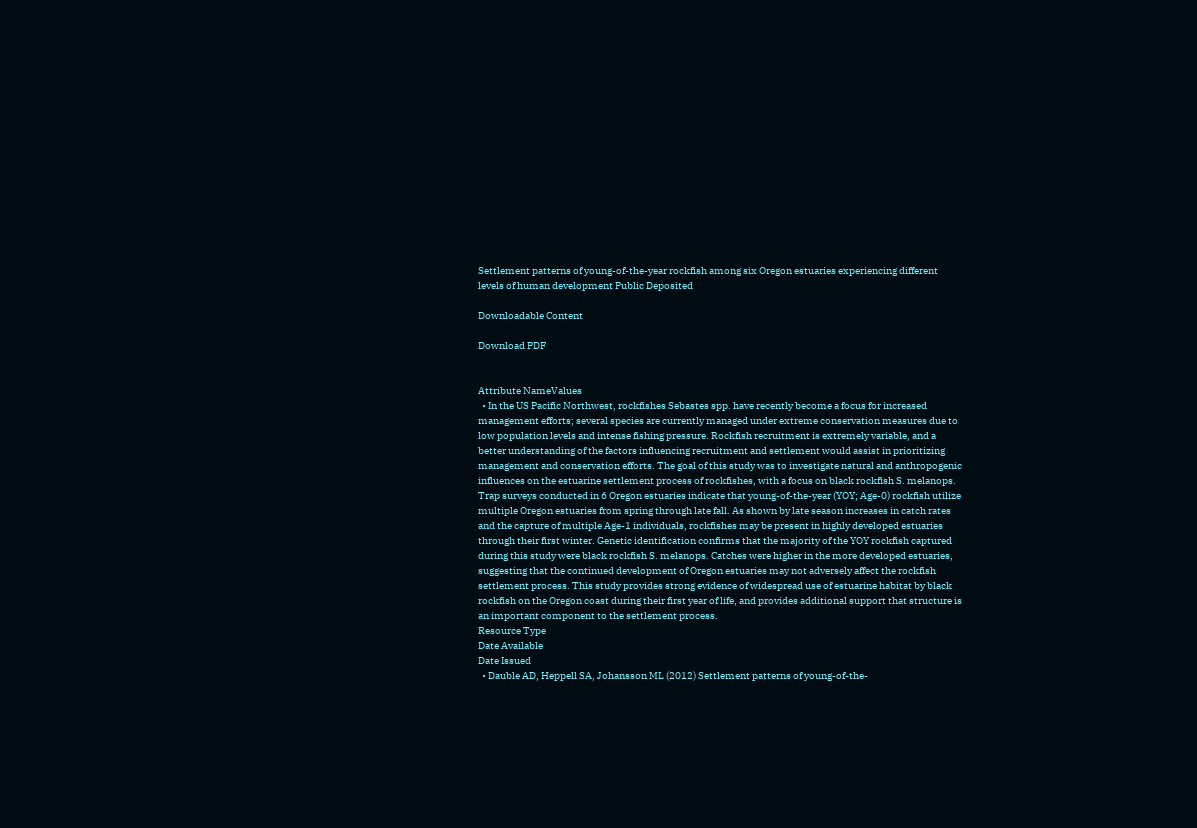Settlement patterns of young-of-the-year rockfish among six Oregon estuaries experiencing different levels of human development Public Deposited

Downloadable Content

Download PDF


Attribute NameValues
  • In the US Pacific Northwest, rockfishes Sebastes spp. have recently become a focus for increased management efforts; several species are currently managed under extreme conservation measures due to low population levels and intense fishing pressure. Rockfish recruitment is extremely variable, and a better understanding of the factors influencing recruitment and settlement would assist in prioritizing management and conservation efforts. The goal of this study was to investigate natural and anthropogenic influences on the estuarine settlement process of rockfishes, with a focus on black rockfish S. melanops. Trap surveys conducted in 6 Oregon estuaries indicate that young-of-the-year (YOY; Age-0) rockfish utilize multiple Oregon estuaries from spring through late fall. As shown by late season increases in catch rates and the capture of multiple Age-1 individuals, rockfishes may be present in highly developed estuaries through their first winter. Genetic identification confirms that the majority of the YOY rockfish captured during this study were black rockfish S. melanops. Catches were higher in the more developed estuaries, suggesting that the continued development of Oregon estuaries may not adversely affect the rockfish settlement process. This study provides strong evidence of widespread use of estuarine habitat by black rockfish on the Oregon coast during their first year of life, and provides additional support that structure is an important component to the settlement process.
Resource Type
Date Available
Date Issued
  • Dauble AD, Heppell SA, Johansson ML (2012) Settlement patterns of young-of-the-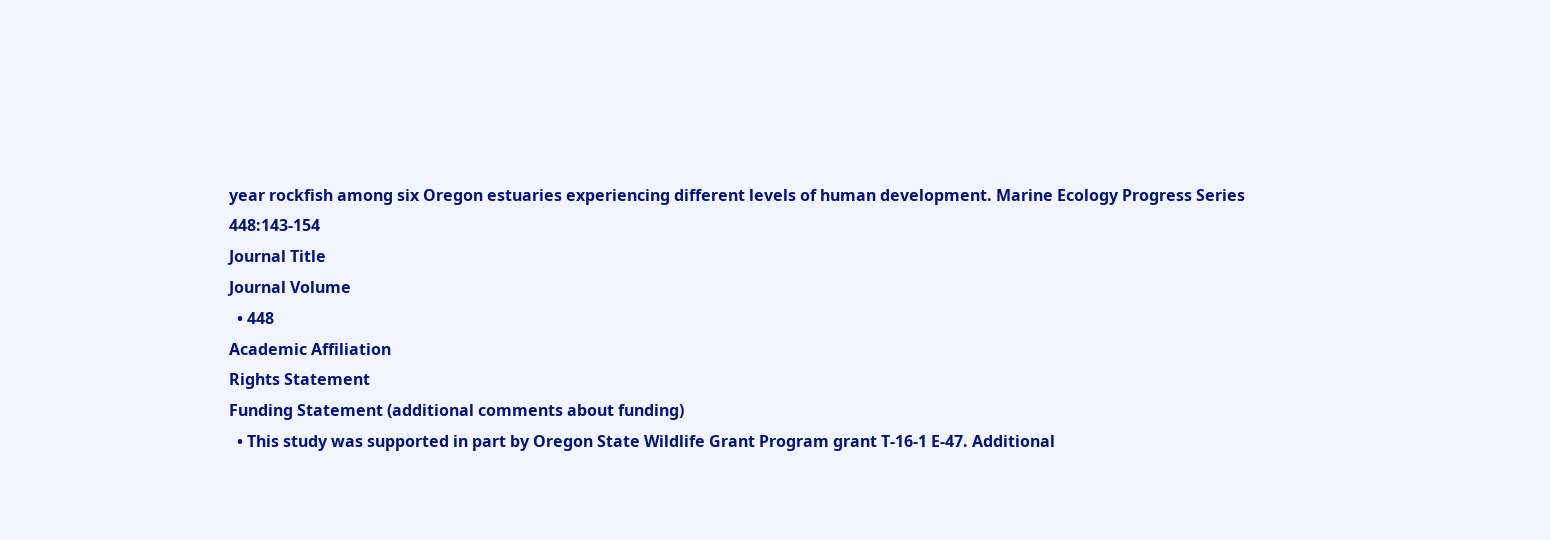year rockfish among six Oregon estuaries experiencing different levels of human development. Marine Ecology Progress Series 448:143-154
Journal Title
Journal Volume
  • 448
Academic Affiliation
Rights Statement
Funding Statement (additional comments about funding)
  • This study was supported in part by Oregon State Wildlife Grant Program grant T-16-1 E-47. Additional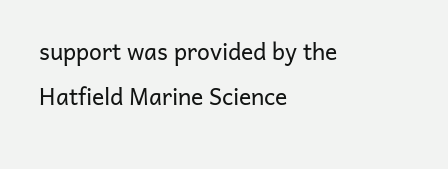support was provided by the Hatfield Marine Science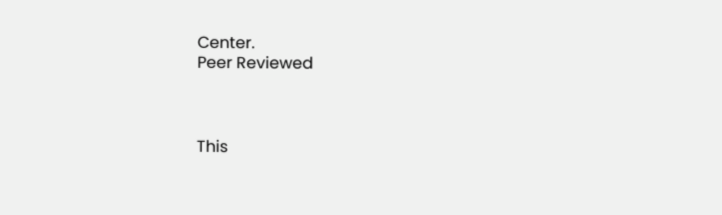Center.
Peer Reviewed



This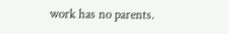work has no parents.